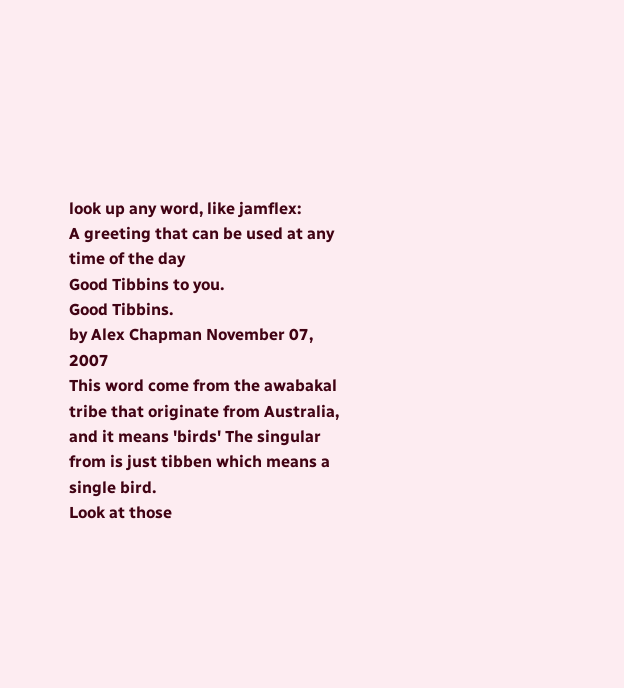look up any word, like jamflex:
A greeting that can be used at any time of the day
Good Tibbins to you.
Good Tibbins.
by Alex Chapman November 07, 2007
This word come from the awabakal tribe that originate from Australia, and it means 'birds' The singular from is just tibben which means a single bird.
Look at those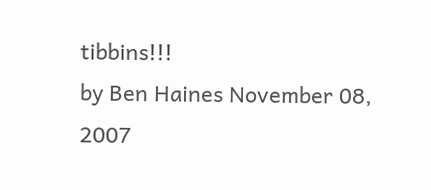tibbins!!!
by Ben Haines November 08, 2007